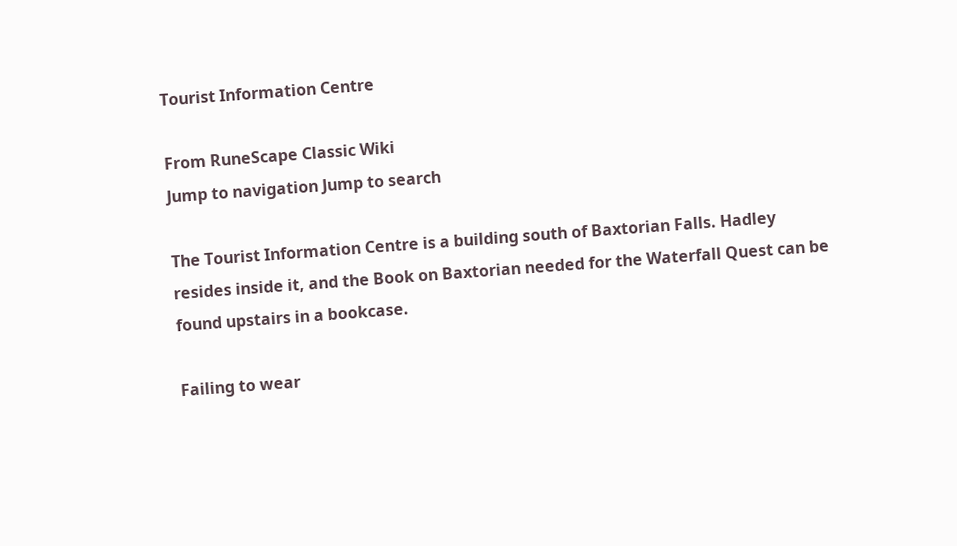Tourist Information Centre

From RuneScape Classic Wiki
Jump to navigation Jump to search

The Tourist Information Centre is a building south of Baxtorian Falls. Hadley resides inside it, and the Book on Baxtorian needed for the Waterfall Quest can be found upstairs in a bookcase.

Failing to wear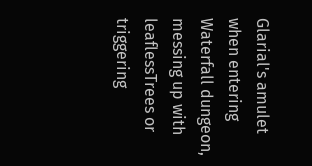Glarial's amulet when entering Waterfall dungeon, messing up with leaflessTrees or triggering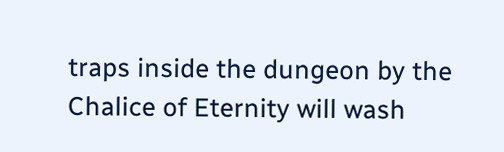traps inside the dungeon by the Chalice of Eternity will wash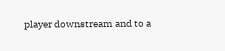player downstream and to a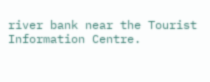river bank near the Tourist Information Centre.